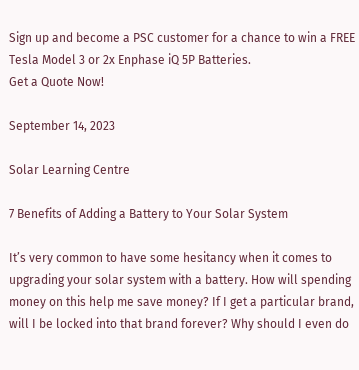Sign up and become a PSC customer for a chance to win a FREE Tesla Model 3 or 2x Enphase iQ 5P Batteries.
Get a Quote Now!

September 14, 2023

Solar Learning Centre

7 Benefits of Adding a Battery to Your Solar System

It’s very common to have some hesitancy when it comes to upgrading your solar system with a battery. How will spending money on this help me save money? If I get a particular brand, will I be locked into that brand forever? Why should I even do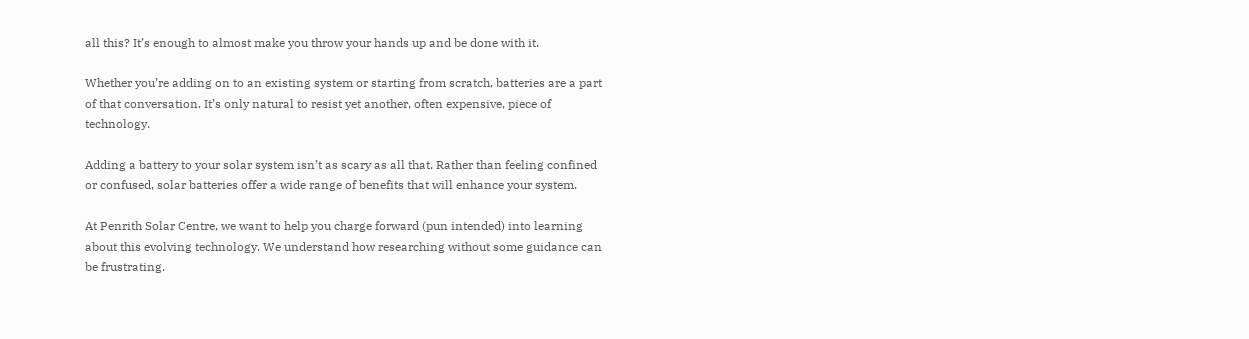all this? It’s enough to almost make you throw your hands up and be done with it.

Whether you’re adding on to an existing system or starting from scratch, batteries are a part of that conversation. It’s only natural to resist yet another, often expensive, piece of technology.

Adding a battery to your solar system isn’t as scary as all that. Rather than feeling confined or confused, solar batteries offer a wide range of benefits that will enhance your system.

At Penrith Solar Centre, we want to help you charge forward (pun intended) into learning about this evolving technology. We understand how researching without some guidance can be frustrating.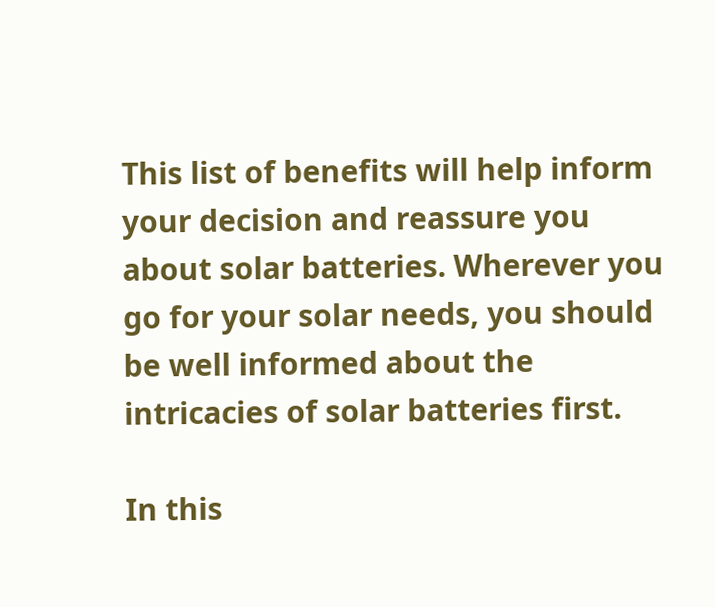This list of benefits will help inform your decision and reassure you about solar batteries. Wherever you go for your solar needs, you should be well informed about the intricacies of solar batteries first.

In this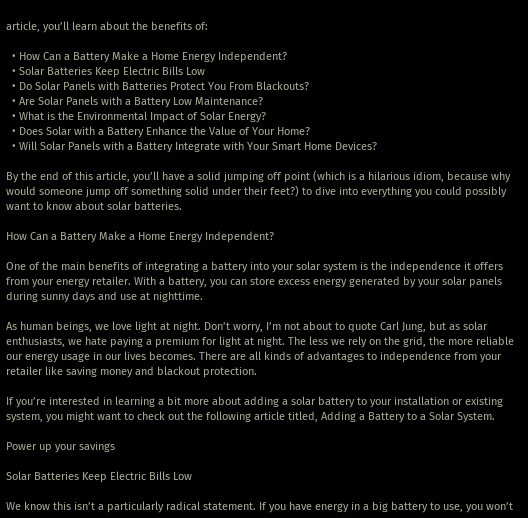article, you’ll learn about the benefits of:

  • How Can a Battery Make a Home Energy Independent?
  • Solar Batteries Keep Electric Bills Low
  • Do Solar Panels with Batteries Protect You From Blackouts?
  • Are Solar Panels with a Battery Low Maintenance?
  • What is the Environmental Impact of Solar Energy?
  • Does Solar with a Battery Enhance the Value of Your Home?
  • Will Solar Panels with a Battery Integrate with Your Smart Home Devices?

By the end of this article, you’ll have a solid jumping off point (which is a hilarious idiom, because why would someone jump off something solid under their feet?) to dive into everything you could possibly want to know about solar batteries.

How Can a Battery Make a Home Energy Independent?

One of the main benefits of integrating a battery into your solar system is the independence it offers from your energy retailer. With a battery, you can store excess energy generated by your solar panels during sunny days and use at nighttime.

As human beings, we love light at night. Don’t worry, I’m not about to quote Carl Jung, but as solar enthusiasts, we hate paying a premium for light at night. The less we rely on the grid, the more reliable our energy usage in our lives becomes. There are all kinds of advantages to independence from your retailer like saving money and blackout protection.

If you’re interested in learning a bit more about adding a solar battery to your installation or existing system, you might want to check out the following article titled, Adding a Battery to a Solar System.

Power up your savings

Solar Batteries Keep Electric Bills Low

We know this isn’t a particularly radical statement. If you have energy in a big battery to use, you won’t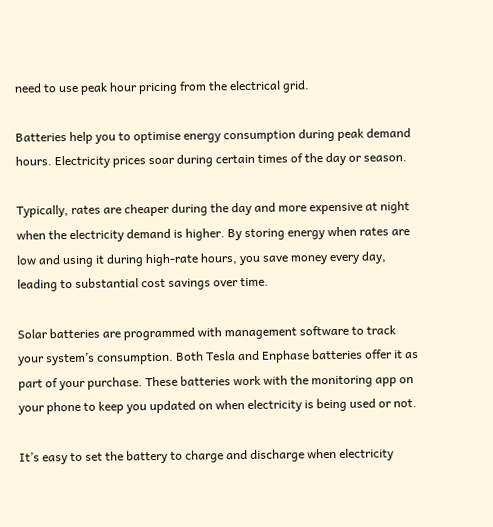need to use peak hour pricing from the electrical grid.

Batteries help you to optimise energy consumption during peak demand hours. Electricity prices soar during certain times of the day or season.

Typically, rates are cheaper during the day and more expensive at night when the electricity demand is higher. By storing energy when rates are low and using it during high-rate hours, you save money every day, leading to substantial cost savings over time.

Solar batteries are programmed with management software to track your system’s consumption. Both Tesla and Enphase batteries offer it as part of your purchase. These batteries work with the monitoring app on your phone to keep you updated on when electricity is being used or not.

It’s easy to set the battery to charge and discharge when electricity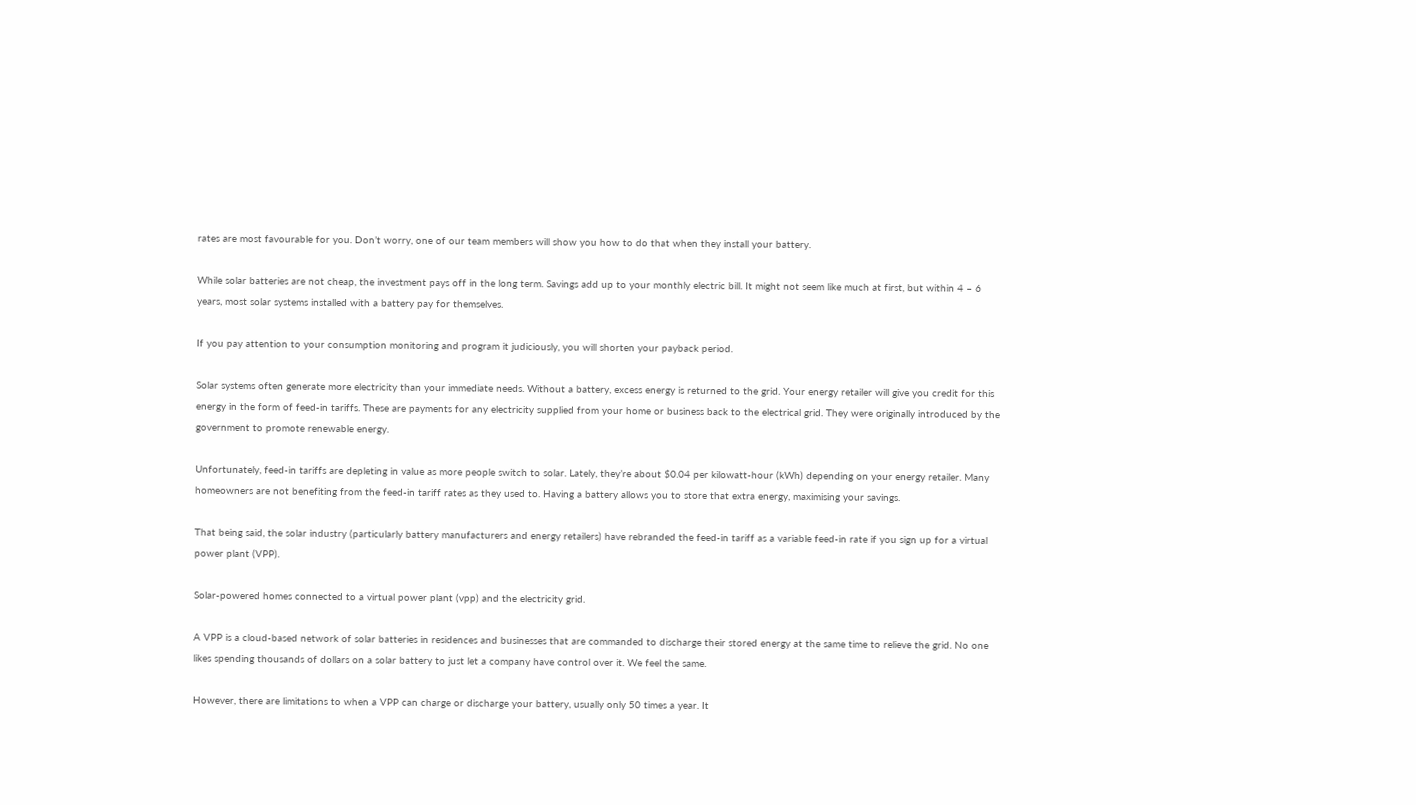rates are most favourable for you. Don’t worry, one of our team members will show you how to do that when they install your battery.

While solar batteries are not cheap, the investment pays off in the long term. Savings add up to your monthly electric bill. It might not seem like much at first, but within 4 – 6 years, most solar systems installed with a battery pay for themselves.

If you pay attention to your consumption monitoring and program it judiciously, you will shorten your payback period.

Solar systems often generate more electricity than your immediate needs. Without a battery, excess energy is returned to the grid. Your energy retailer will give you credit for this energy in the form of feed-in tariffs. These are payments for any electricity supplied from your home or business back to the electrical grid. They were originally introduced by the government to promote renewable energy.

Unfortunately, feed-in tariffs are depleting in value as more people switch to solar. Lately, they’re about $0.04 per kilowatt-hour (kWh) depending on your energy retailer. Many homeowners are not benefiting from the feed-in tariff rates as they used to. Having a battery allows you to store that extra energy, maximising your savings.

That being said, the solar industry (particularly battery manufacturers and energy retailers) have rebranded the feed-in tariff as a variable feed-in rate if you sign up for a virtual power plant (VPP).

Solar-powered homes connected to a virtual power plant (vpp) and the electricity grid.

A VPP is a cloud-based network of solar batteries in residences and businesses that are commanded to discharge their stored energy at the same time to relieve the grid. No one likes spending thousands of dollars on a solar battery to just let a company have control over it. We feel the same.

However, there are limitations to when a VPP can charge or discharge your battery, usually only 50 times a year. It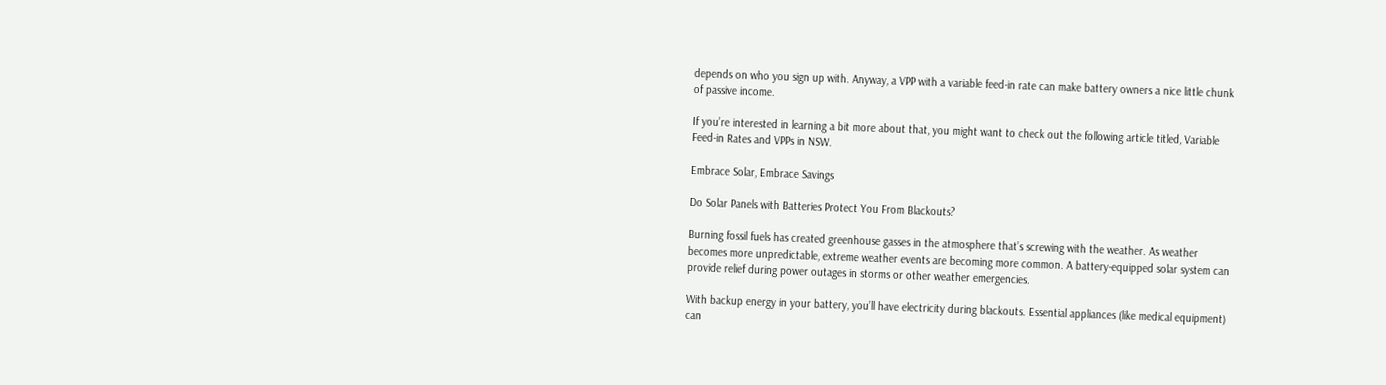depends on who you sign up with. Anyway, a VPP with a variable feed-in rate can make battery owners a nice little chunk of passive income.

If you’re interested in learning a bit more about that, you might want to check out the following article titled, Variable Feed-in Rates and VPPs in NSW.

Embrace Solar, Embrace Savings

Do Solar Panels with Batteries Protect You From Blackouts?

Burning fossil fuels has created greenhouse gasses in the atmosphere that’s screwing with the weather. As weather becomes more unpredictable, extreme weather events are becoming more common. A battery-equipped solar system can provide relief during power outages in storms or other weather emergencies.

With backup energy in your battery, you’ll have electricity during blackouts. Essential appliances (like medical equipment) can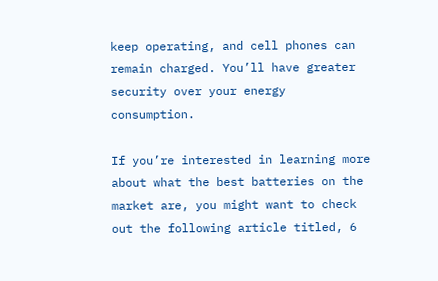keep operating, and cell phones can remain charged. You’ll have greater security over your energy consumption.

If you’re interested in learning more about what the best batteries on the market are, you might want to check out the following article titled, 6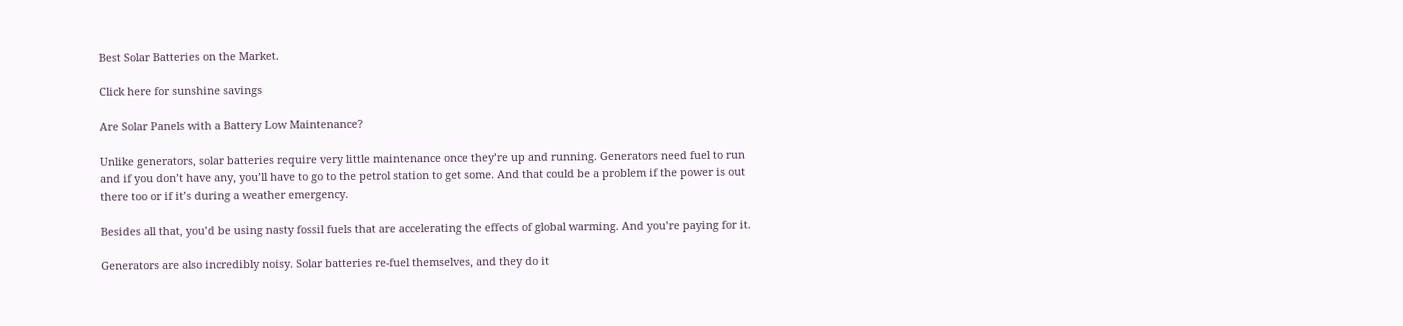Best Solar Batteries on the Market.

Click here for sunshine savings

Are Solar Panels with a Battery Low Maintenance?

Unlike generators, solar batteries require very little maintenance once they’re up and running. Generators need fuel to run and if you don’t have any, you’ll have to go to the petrol station to get some. And that could be a problem if the power is out there too or if it’s during a weather emergency.

Besides all that, you’d be using nasty fossil fuels that are accelerating the effects of global warming. And you’re paying for it.

Generators are also incredibly noisy. Solar batteries re-fuel themselves, and they do it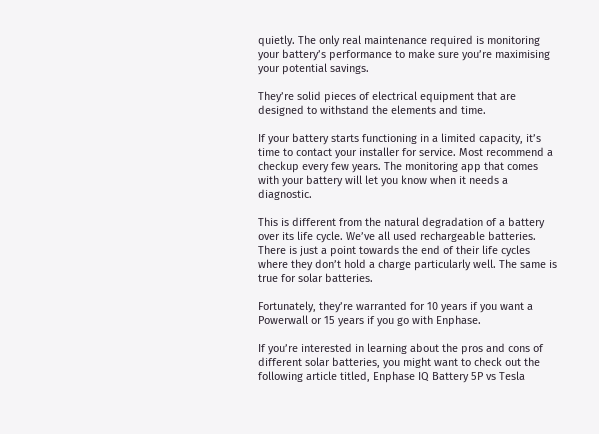quietly. The only real maintenance required is monitoring your battery’s performance to make sure you’re maximising your potential savings.

They’re solid pieces of electrical equipment that are designed to withstand the elements and time.

If your battery starts functioning in a limited capacity, it’s time to contact your installer for service. Most recommend a checkup every few years. The monitoring app that comes with your battery will let you know when it needs a diagnostic.

This is different from the natural degradation of a battery over its life cycle. We’ve all used rechargeable batteries. There is just a point towards the end of their life cycles where they don’t hold a charge particularly well. The same is true for solar batteries.

Fortunately, they’re warranted for 10 years if you want a Powerwall or 15 years if you go with Enphase.

If you’re interested in learning about the pros and cons of different solar batteries, you might want to check out the following article titled, Enphase IQ Battery 5P vs Tesla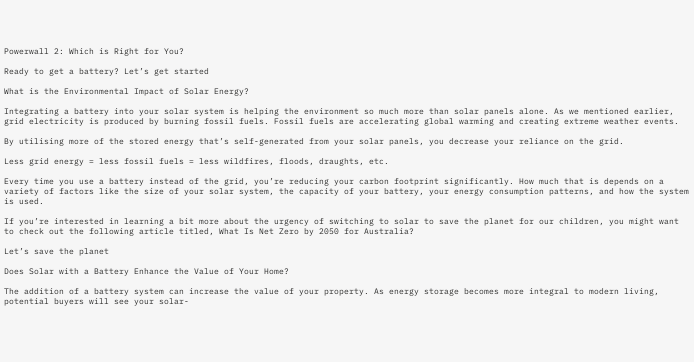Powerwall 2: Which is Right for You?

Ready to get a battery? Let’s get started

What is the Environmental Impact of Solar Energy?

Integrating a battery into your solar system is helping the environment so much more than solar panels alone. As we mentioned earlier, grid electricity is produced by burning fossil fuels. Fossil fuels are accelerating global warming and creating extreme weather events.

By utilising more of the stored energy that’s self-generated from your solar panels, you decrease your reliance on the grid.

Less grid energy = less fossil fuels = less wildfires, floods, draughts, etc.

Every time you use a battery instead of the grid, you’re reducing your carbon footprint significantly. How much that is depends on a variety of factors like the size of your solar system, the capacity of your battery, your energy consumption patterns, and how the system is used.

If you’re interested in learning a bit more about the urgency of switching to solar to save the planet for our children, you might want to check out the following article titled, What Is Net Zero by 2050 for Australia?

Let’s save the planet

Does Solar with a Battery Enhance the Value of Your Home?

The addition of a battery system can increase the value of your property. As energy storage becomes more integral to modern living, potential buyers will see your solar-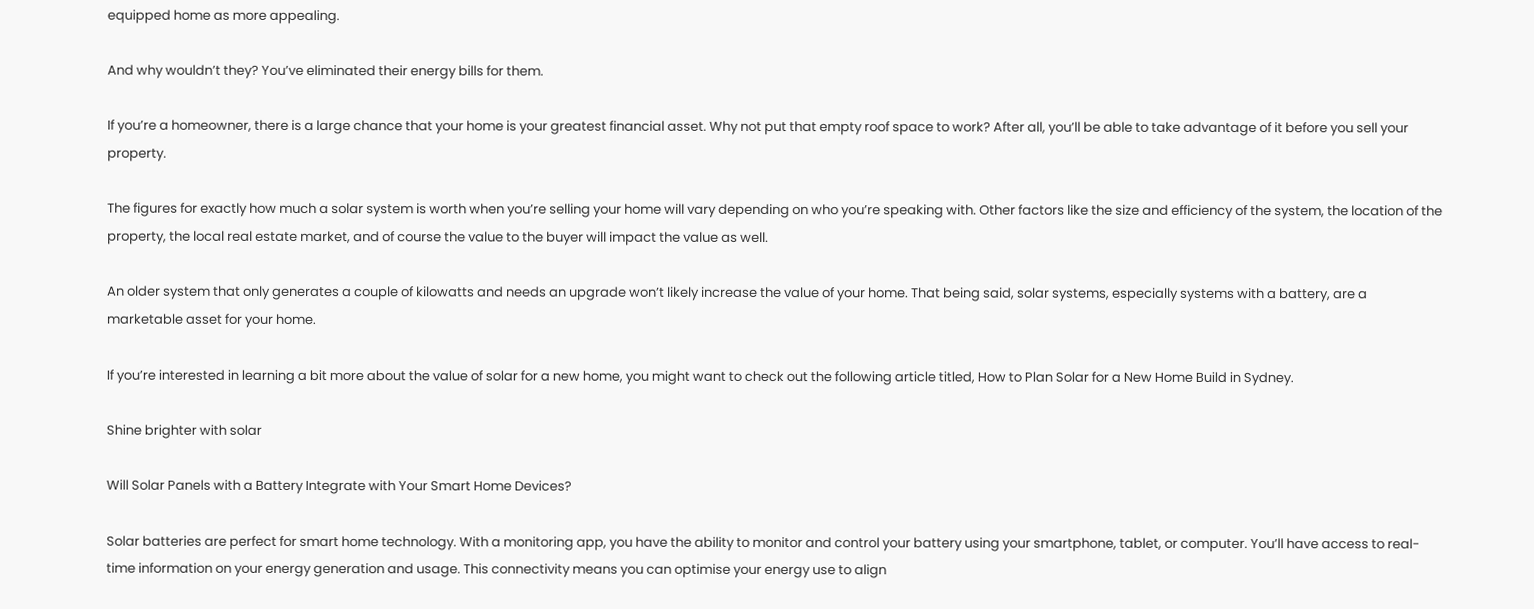equipped home as more appealing.

And why wouldn’t they? You’ve eliminated their energy bills for them.

If you’re a homeowner, there is a large chance that your home is your greatest financial asset. Why not put that empty roof space to work? After all, you’ll be able to take advantage of it before you sell your property.

The figures for exactly how much a solar system is worth when you’re selling your home will vary depending on who you’re speaking with. Other factors like the size and efficiency of the system, the location of the property, the local real estate market, and of course the value to the buyer will impact the value as well.

An older system that only generates a couple of kilowatts and needs an upgrade won’t likely increase the value of your home. That being said, solar systems, especially systems with a battery, are a marketable asset for your home.

If you’re interested in learning a bit more about the value of solar for a new home, you might want to check out the following article titled, How to Plan Solar for a New Home Build in Sydney.

Shine brighter with solar

Will Solar Panels with a Battery Integrate with Your Smart Home Devices?

Solar batteries are perfect for smart home technology. With a monitoring app, you have the ability to monitor and control your battery using your smartphone, tablet, or computer. You’ll have access to real-time information on your energy generation and usage. This connectivity means you can optimise your energy use to align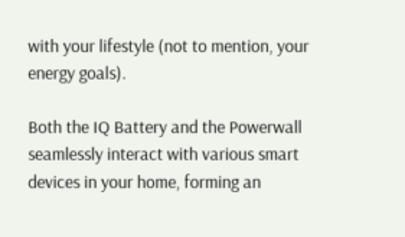with your lifestyle (not to mention, your energy goals).

Both the IQ Battery and the Powerwall seamlessly interact with various smart devices in your home, forming an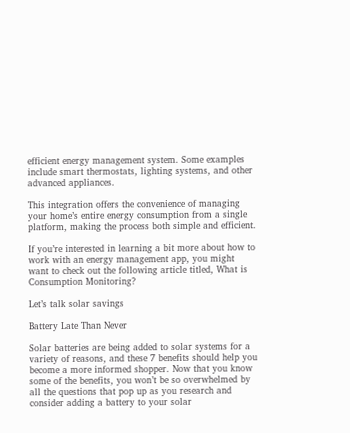efficient energy management system. Some examples include smart thermostats, lighting systems, and other advanced appliances.

This integration offers the convenience of managing your home’s entire energy consumption from a single platform, making the process both simple and efficient.

If you’re interested in learning a bit more about how to work with an energy management app, you might want to check out the following article titled, What is Consumption Monitoring?

Let’s talk solar savings

Battery Late Than Never

Solar batteries are being added to solar systems for a variety of reasons, and these 7 benefits should help you become a more informed shopper. Now that you know some of the benefits, you won’t be so overwhelmed by all the questions that pop up as you research and consider adding a battery to your solar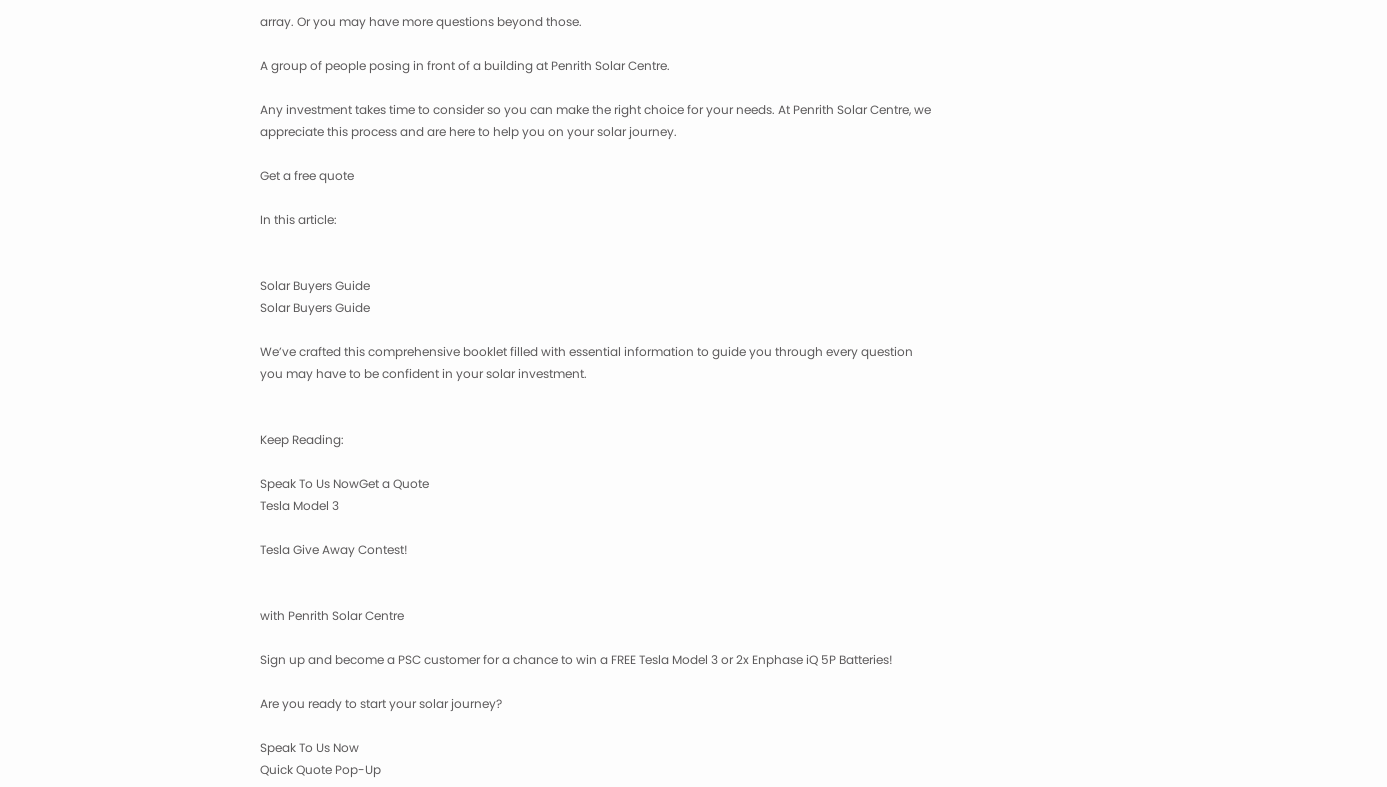array. Or you may have more questions beyond those.

A group of people posing in front of a building at Penrith Solar Centre.

Any investment takes time to consider so you can make the right choice for your needs. At Penrith Solar Centre, we appreciate this process and are here to help you on your solar journey.

Get a free quote

In this article:


Solar Buyers Guide
Solar Buyers Guide

We’ve crafted this comprehensive booklet filled with essential information to guide you through every question you may have to be confident in your solar investment.


Keep Reading:

Speak To Us NowGet a Quote
Tesla Model 3

Tesla Give Away Contest!


with Penrith Solar Centre

Sign up and become a PSC customer for a chance to win a FREE Tesla Model 3 or 2x Enphase iQ 5P Batteries!

Are you ready to start your solar journey?

Speak To Us Now
Quick Quote Pop-Up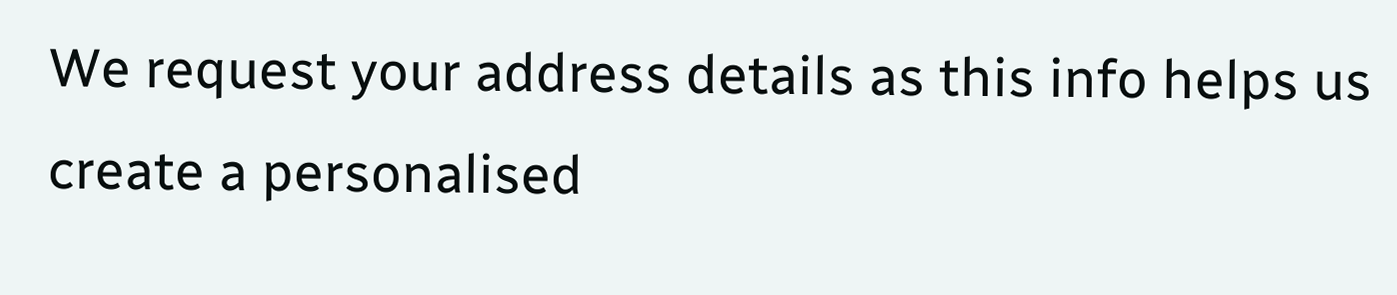We request your address details as this info helps us create a personalised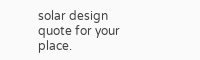solar design quote for your place.